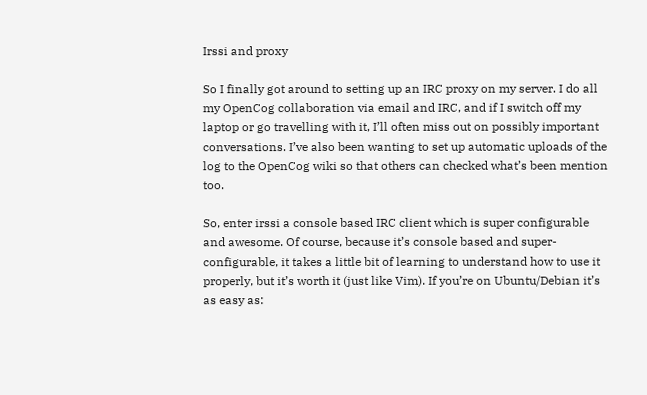Irssi and proxy

So I finally got around to setting up an IRC proxy on my server. I do all my OpenCog collaboration via email and IRC, and if I switch off my laptop or go travelling with it, I’ll often miss out on possibly important conversations. I’ve also been wanting to set up automatic uploads of the log to the OpenCog wiki so that others can checked what’s been mention too.

So, enter irssi a console based IRC client which is super configurable and awesome. Of course, because it’s console based and super-configurable, it takes a little bit of learning to understand how to use it properly, but it’s worth it (just like Vim). If you’re on Ubuntu/Debian it’s as easy as: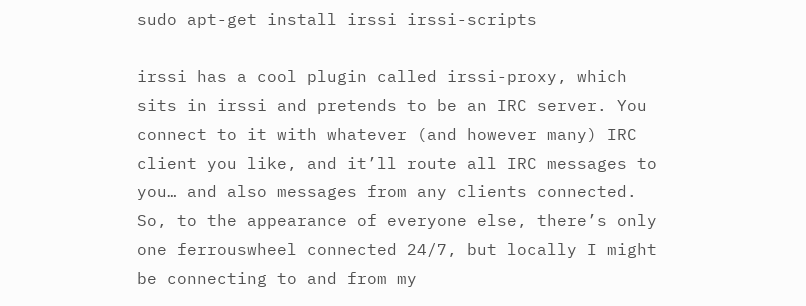sudo apt-get install irssi irssi-scripts

irssi has a cool plugin called irssi-proxy, which sits in irssi and pretends to be an IRC server. You connect to it with whatever (and however many) IRC client you like, and it’ll route all IRC messages to you… and also messages from any clients connected. So, to the appearance of everyone else, there’s only one ferrouswheel connected 24/7, but locally I might be connecting to and from my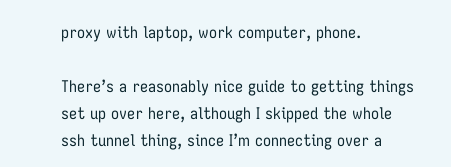proxy with laptop, work computer, phone.

There’s a reasonably nice guide to getting things set up over here, although I skipped the whole ssh tunnel thing, since I’m connecting over a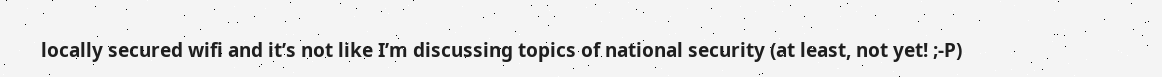locally secured wifi and it’s not like I’m discussing topics of national security (at least, not yet! ;-P)